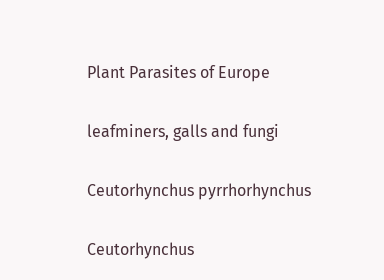Plant Parasites of Europe

leafminers, galls and fungi

Ceutorhynchus pyrrhorhynchus

Ceutorhynchus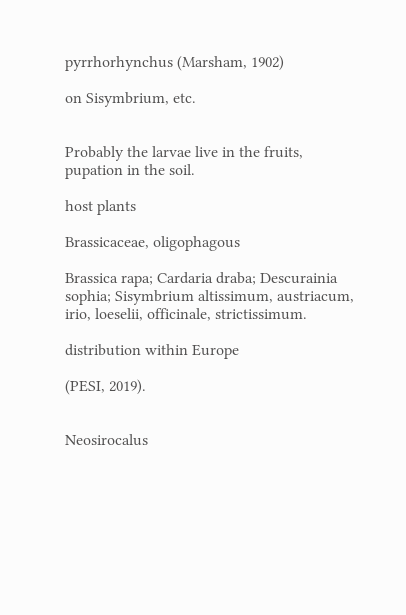pyrrhorhynchus (Marsham, 1902)

on Sisymbrium, etc.


Probably the larvae live in the fruits, pupation in the soil.

host plants

Brassicaceae, oligophagous

Brassica rapa; Cardaria draba; Descurainia sophia; Sisymbrium altissimum, austriacum, irio, loeselii, officinale, strictissimum.

distribution within Europe

(PESI, 2019).


Neosirocalus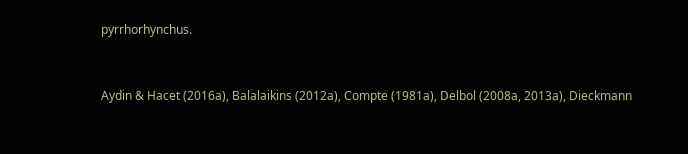pyrrhorhynchus.


Aydin & Hacet (2016a), Balalaikins (2012a), Compte (1981a), Delbol (2008a, 2013a), Dieckmann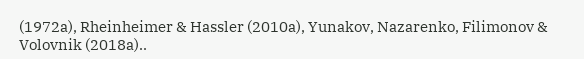(1972a), Rheinheimer & Hassler (2010a), Yunakov, Nazarenko, Filimonov & Volovnik (2018a)..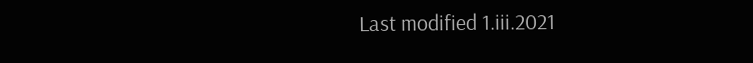Last modified 1.iii.2021